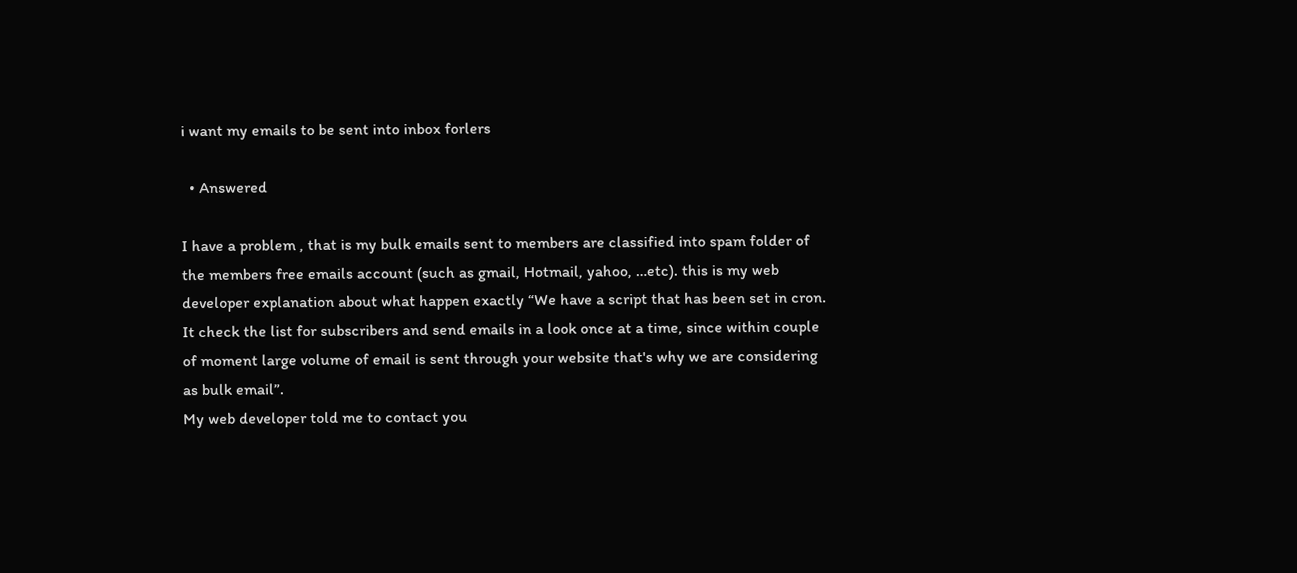i want my emails to be sent into inbox forlers

  • Answered

I have a problem , that is my bulk emails sent to members are classified into spam folder of the members free emails account (such as gmail, Hotmail, yahoo, …etc). this is my web developer explanation about what happen exactly “We have a script that has been set in cron. It check the list for subscribers and send emails in a look once at a time, since within couple of moment large volume of email is sent through your website that's why we are considering as bulk email”.
My web developer told me to contact you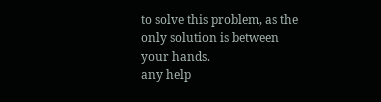to solve this problem, as the only solution is between your hands.
any help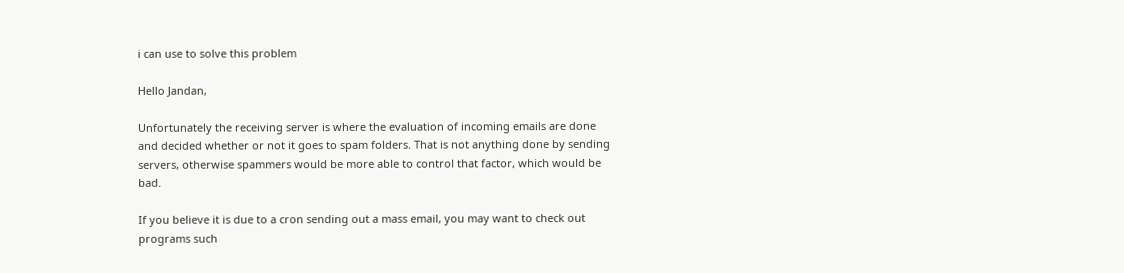i can use to solve this problem

Hello Jandan,

Unfortunately the receiving server is where the evaluation of incoming emails are done and decided whether or not it goes to spam folders. That is not anything done by sending servers, otherwise spammers would be more able to control that factor, which would be bad.

If you believe it is due to a cron sending out a mass email, you may want to check out programs such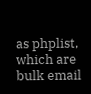as phplist, which are bulk email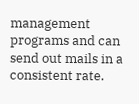management programs and can send out mails in a consistent rate.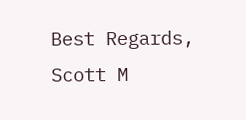Best Regards,
Scott M